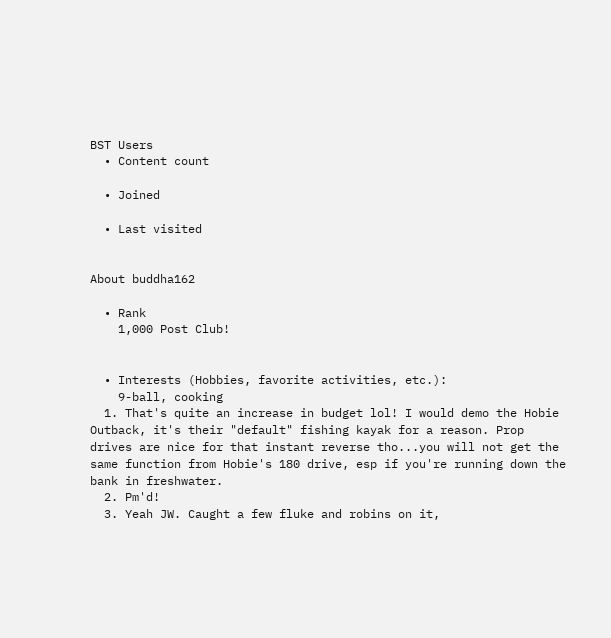BST Users
  • Content count

  • Joined

  • Last visited


About buddha162

  • Rank
    1,000 Post Club!


  • Interests (Hobbies, favorite activities, etc.):
    9-ball, cooking
  1. That's quite an increase in budget lol! I would demo the Hobie Outback, it's their "default" fishing kayak for a reason. Prop drives are nice for that instant reverse tho...you will not get the same function from Hobie's 180 drive, esp if you're running down the bank in freshwater.
  2. Pm'd!
  3. Yeah JW. Caught a few fluke and robins on it,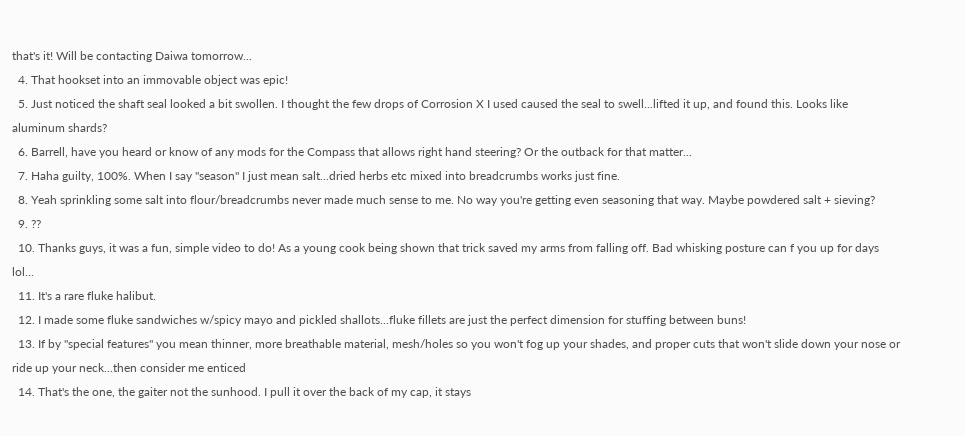that's it! Will be contacting Daiwa tomorrow...
  4. That hookset into an immovable object was epic!
  5. Just noticed the shaft seal looked a bit swollen. I thought the few drops of Corrosion X I used caused the seal to swell...lifted it up, and found this. Looks like aluminum shards?
  6. Barrell, have you heard or know of any mods for the Compass that allows right hand steering? Or the outback for that matter...
  7. Haha guilty, 100%. When I say "season" I just mean salt...dried herbs etc mixed into breadcrumbs works just fine.
  8. Yeah sprinkling some salt into flour/breadcrumbs never made much sense to me. No way you're getting even seasoning that way. Maybe powdered salt + sieving?
  9. ??
  10. Thanks guys, it was a fun, simple video to do! As a young cook being shown that trick saved my arms from falling off. Bad whisking posture can f you up for days lol...
  11. It's a rare fluke halibut.
  12. I made some fluke sandwiches w/spicy mayo and pickled shallots...fluke fillets are just the perfect dimension for stuffing between buns!
  13. If by "special features" you mean thinner, more breathable material, mesh/holes so you won't fog up your shades, and proper cuts that won't slide down your nose or ride up your neck...then consider me enticed
  14. That's the one, the gaiter not the sunhood. I pull it over the back of my cap, it stays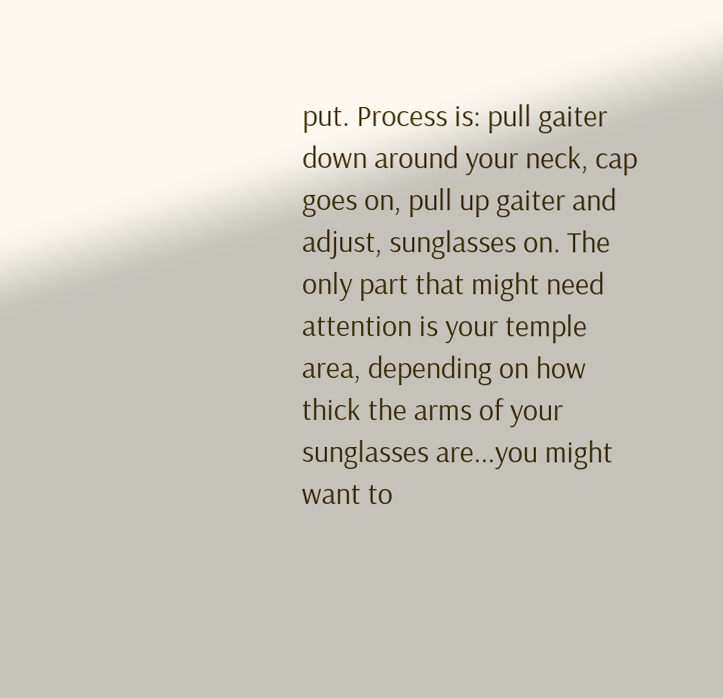put. Process is: pull gaiter down around your neck, cap goes on, pull up gaiter and adjust, sunglasses on. The only part that might need attention is your temple area, depending on how thick the arms of your sunglasses are...you might want to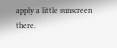apply a little sunscreen there.